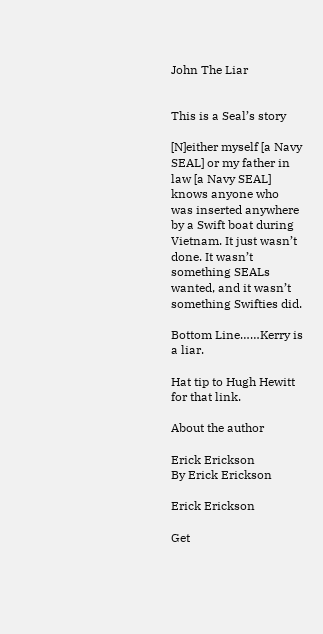John The Liar


This is a Seal’s story

[N]either myself [a Navy SEAL] or my father in law [a Navy SEAL] knows anyone who was inserted anywhere by a Swift boat during Vietnam. It just wasn’t done. It wasn’t something SEALs wanted, and it wasn’t something Swifties did.

Bottom Line……Kerry is a liar.

Hat tip to Hugh Hewitt for that link.

About the author

Erick Erickson
By Erick Erickson

Erick Erickson

Get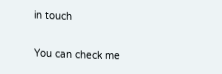in touch

You can check me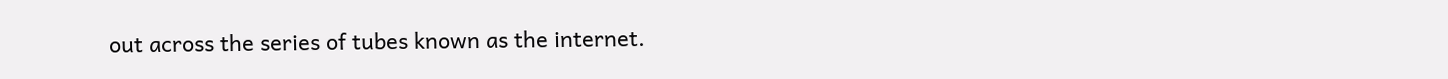out across the series of tubes known as the internet.